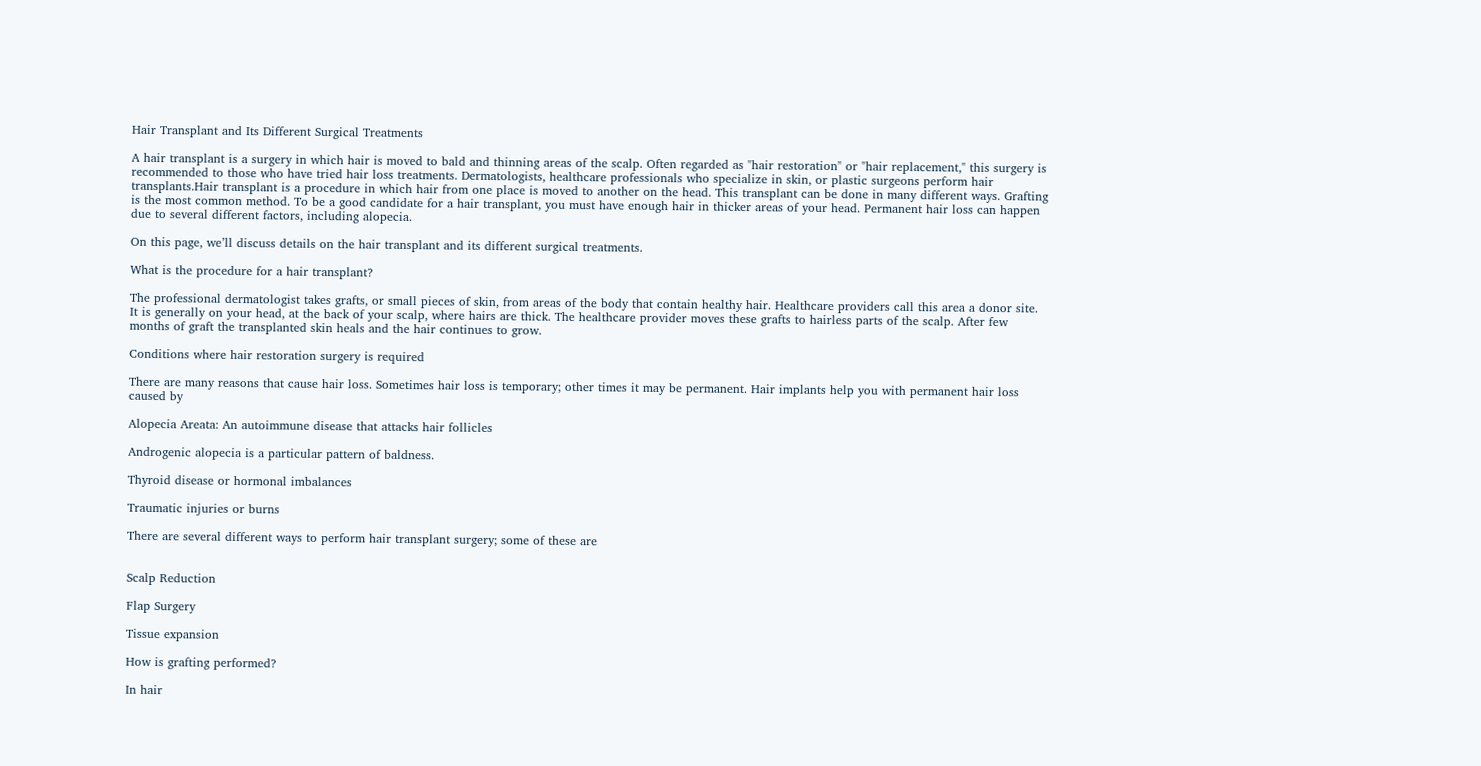Hair Transplant and Its Different Surgical Treatments

A hair transplant is a surgery in which hair is moved to bald and thinning areas of the scalp. Often regarded as "hair restoration" or "hair replacement," this surgery is recommended to those who have tried hair loss treatments. Dermatologists, healthcare professionals who specialize in skin, or plastic surgeons perform hair transplants.Hair transplant is a procedure in which hair from one place is moved to another on the head. This transplant can be done in many different ways. Grafting is the most common method. To be a good candidate for a hair transplant, you must have enough hair in thicker areas of your head. Permanent hair loss can happen due to several different factors, including alopecia.

On this page, we’ll discuss details on the hair transplant and its different surgical treatments.

What is the procedure for a hair transplant?

The professional dermatologist takes grafts, or small pieces of skin, from areas of the body that contain healthy hair. Healthcare providers call this area a donor site. It is generally on your head, at the back of your scalp, where hairs are thick. The healthcare provider moves these grafts to hairless parts of the scalp. After few months of graft the transplanted skin heals and the hair continues to grow.

Conditions where hair restoration surgery is required

There are many reasons that cause hair loss. Sometimes hair loss is temporary; other times it may be permanent. Hair implants help you with permanent hair loss caused by

Alopecia Areata: An autoimmune disease that attacks hair follicles

Androgenic alopecia is a particular pattern of baldness.

Thyroid disease or hormonal imbalances

Traumatic injuries or burns

There are several different ways to perform hair transplant surgery; some of these are


Scalp Reduction

Flap Surgery

Tissue expansion

How is grafting performed?

In hair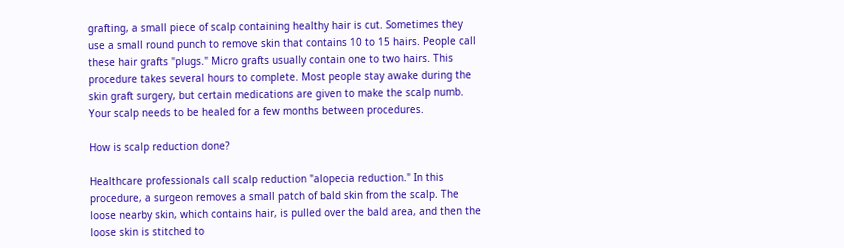grafting, a small piece of scalp containing healthy hair is cut. Sometimes they use a small round punch to remove skin that contains 10 to 15 hairs. People call these hair grafts "plugs." Micro grafts usually contain one to two hairs. This procedure takes several hours to complete. Most people stay awake during the skin graft surgery, but certain medications are given to make the scalp numb. Your scalp needs to be healed for a few months between procedures.

How is scalp reduction done?

Healthcare professionals call scalp reduction "alopecia reduction." In this procedure, a surgeon removes a small patch of bald skin from the scalp. The loose nearby skin, which contains hair, is pulled over the bald area, and then the loose skin is stitched to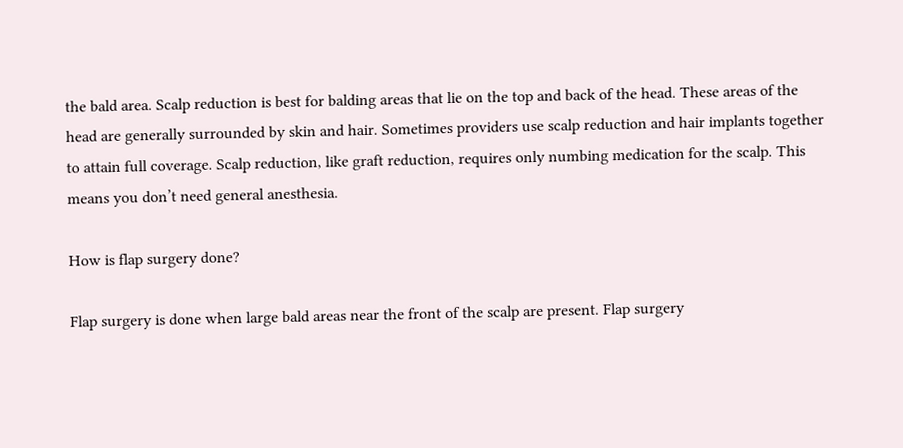the bald area. Scalp reduction is best for balding areas that lie on the top and back of the head. These areas of the head are generally surrounded by skin and hair. Sometimes providers use scalp reduction and hair implants together to attain full coverage. Scalp reduction, like graft reduction, requires only numbing medication for the scalp. This means you don’t need general anesthesia.

How is flap surgery done?

Flap surgery is done when large bald areas near the front of the scalp are present. Flap surgery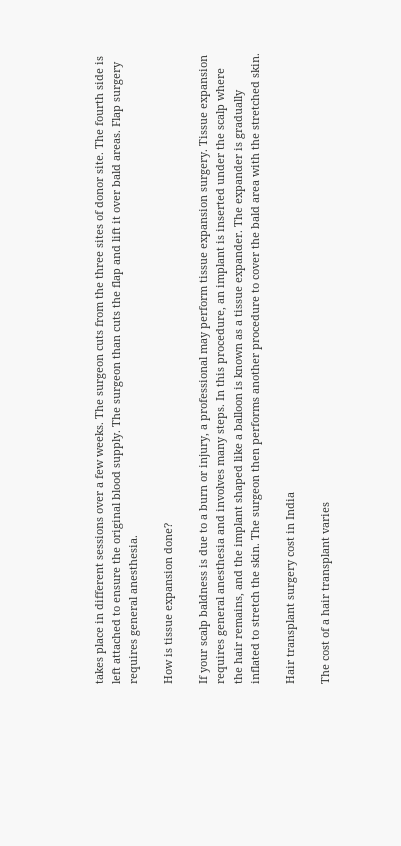takes place in different sessions over a few weeks. The surgeon cuts from the three sites of donor site. The fourth side is left attached to ensure the original blood supply. The surgeon than cuts the flap and lift it over bald areas. Flap surgery requires general anesthesia.

How is tissue expansion done?

If your scalp baldness is due to a burn or injury, a professional may perform tissue expansion surgery. Tissue expansion requires general anesthesia and involves many steps. In this procedure, an implant is inserted under the scalp where the hair remains, and the implant shaped like a balloon is known as a tissue expander. The expander is gradually inflated to stretch the skin. The surgeon then performs another procedure to cover the bald area with the stretched skin.

Hair transplant surgery cost in India

The cost of a hair transplant varies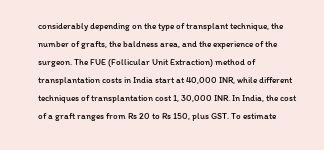considerably depending on the type of transplant technique, the number of grafts, the baldness area, and the experience of the surgeon. The FUE (Follicular Unit Extraction) method of transplantation costs in India start at 40,000 INR, while different techniques of transplantation cost 1, 30,000 INR. In India, the cost of a graft ranges from Rs 20 to Rs 150, plus GST. To estimate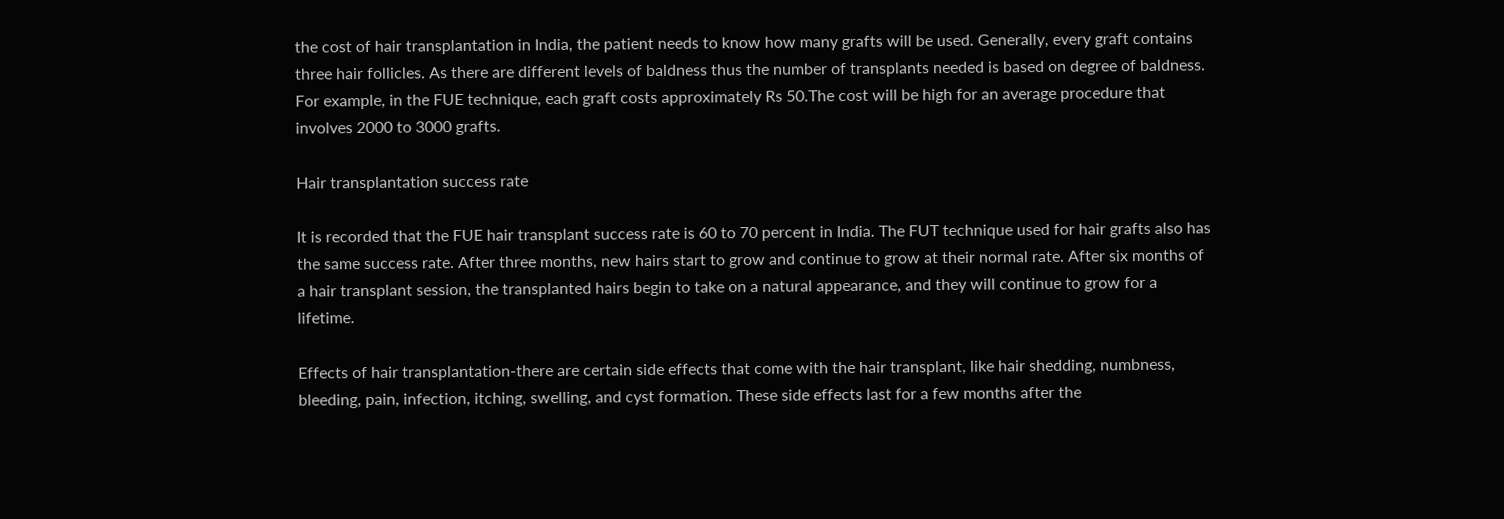the cost of hair transplantation in India, the patient needs to know how many grafts will be used. Generally, every graft contains three hair follicles. As there are different levels of baldness thus the number of transplants needed is based on degree of baldness. For example, in the FUE technique, each graft costs approximately Rs 50.The cost will be high for an average procedure that involves 2000 to 3000 grafts.

Hair transplantation success rate

It is recorded that the FUE hair transplant success rate is 60 to 70 percent in India. The FUT technique used for hair grafts also has the same success rate. After three months, new hairs start to grow and continue to grow at their normal rate. After six months of a hair transplant session, the transplanted hairs begin to take on a natural appearance, and they will continue to grow for a lifetime.

Effects of hair transplantation-there are certain side effects that come with the hair transplant, like hair shedding, numbness, bleeding, pain, infection, itching, swelling, and cyst formation. These side effects last for a few months after the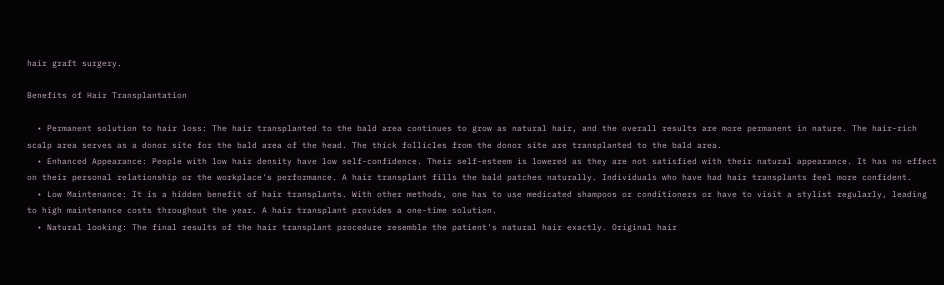hair graft surgery.

Benefits of Hair Transplantation

  • Permanent solution to hair loss: The hair transplanted to the bald area continues to grow as natural hair, and the overall results are more permanent in nature. The hair-rich scalp area serves as a donor site for the bald area of the head. The thick follicles from the donor site are transplanted to the bald area.
  • Enhanced Appearance: People with low hair density have low self-confidence. Their self-esteem is lowered as they are not satisfied with their natural appearance. It has no effect on their personal relationship or the workplace's performance. A hair transplant fills the bald patches naturally. Individuals who have had hair transplants feel more confident.
  • Low Maintenance: It is a hidden benefit of hair transplants. With other methods, one has to use medicated shampoos or conditioners or have to visit a stylist regularly, leading to high maintenance costs throughout the year. A hair transplant provides a one-time solution.
  • Natural looking: The final results of the hair transplant procedure resemble the patient's natural hair exactly. Original hair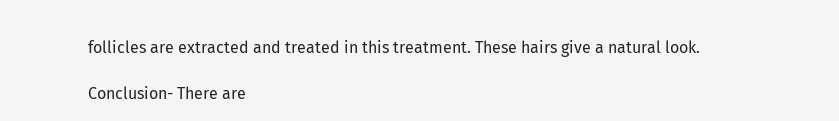follicles are extracted and treated in this treatment. These hairs give a natural look.

Conclusion- There are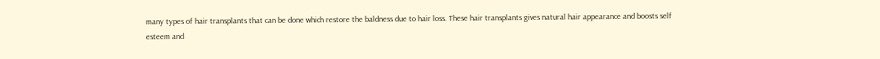many types of hair transplants that can be done which restore the baldness due to hair loss. These hair transplants gives natural hair appearance and boosts self esteem and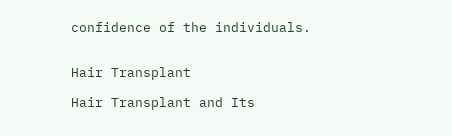confidence of the individuals.


Hair Transplant

Hair Transplant and Its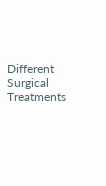Different Surgical Treatments